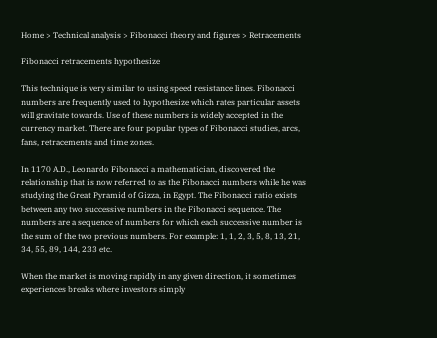Home > Technical analysis > Fibonacci theory and figures > Retracements

Fibonacci retracements hypothesize

This technique is very similar to using speed resistance lines. Fibonacci numbers are frequently used to hypothesize which rates particular assets will gravitate towards. Use of these numbers is widely accepted in the currency market. There are four popular types of Fibonacci studies, arcs, fans, retracements and time zones.

In 1170 A.D., Leonardo Fibonacci a mathematician, discovered the relationship that is now referred to as the Fibonacci numbers while he was studying the Great Pyramid of Gizza, in Egypt. The Fibonacci ratio exists between any two successive numbers in the Fibonacci sequence. The numbers are a sequence of numbers for which each successive number is the sum of the two previous numbers. For example: 1, 1, 2, 3, 5, 8, 13, 21, 34, 55, 89, 144, 233 etc.

When the market is moving rapidly in any given direction, it sometimes experiences breaks where investors simply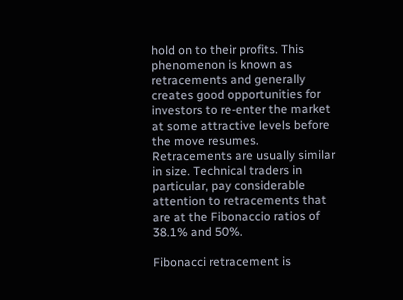hold on to their profits. This phenomenon is known as retracements and generally creates good opportunities for investors to re-enter the market at some attractive levels before the move resumes. Retracements are usually similar in size. Technical traders in particular, pay considerable attention to retracements that are at the Fibonaccio ratios of 38.1% and 50%.

Fibonacci retracement is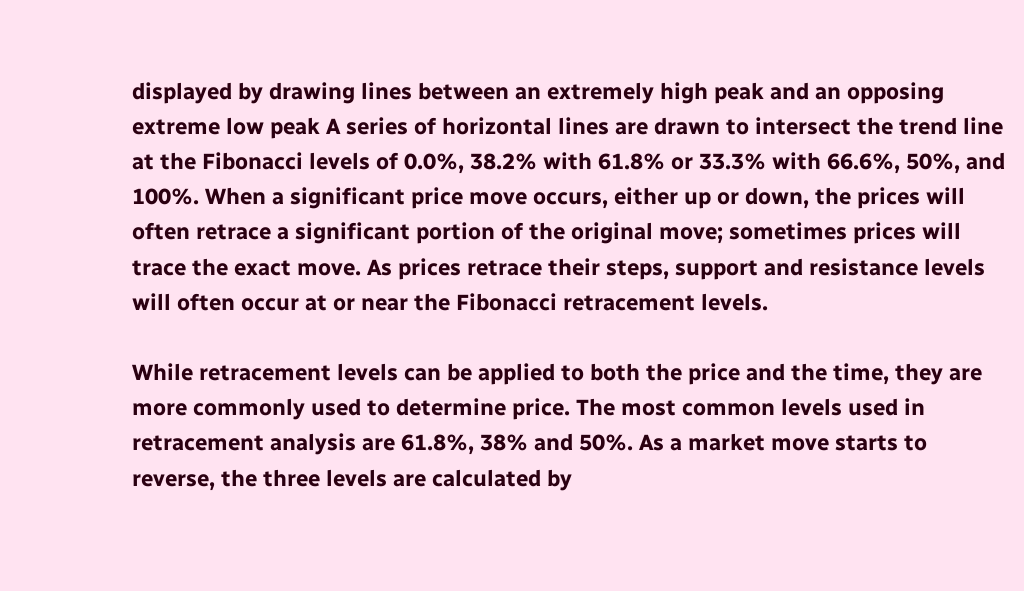displayed by drawing lines between an extremely high peak and an opposing extreme low peak A series of horizontal lines are drawn to intersect the trend line at the Fibonacci levels of 0.0%, 38.2% with 61.8% or 33.3% with 66.6%, 50%, and 100%. When a significant price move occurs, either up or down, the prices will often retrace a significant portion of the original move; sometimes prices will trace the exact move. As prices retrace their steps, support and resistance levels will often occur at or near the Fibonacci retracement levels.

While retracement levels can be applied to both the price and the time, they are more commonly used to determine price. The most common levels used in retracement analysis are 61.8%, 38% and 50%. As a market move starts to reverse, the three levels are calculated by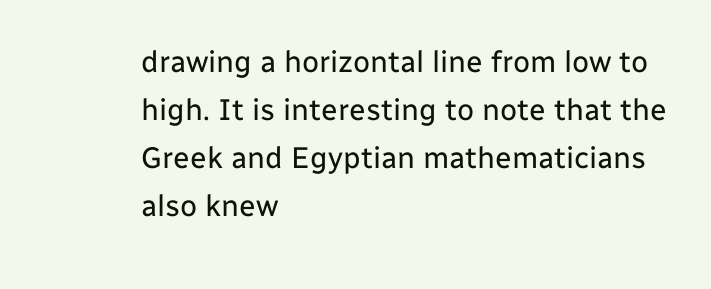drawing a horizontal line from low to high. It is interesting to note that the Greek and Egyptian mathematicians also knew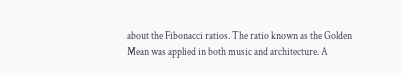about the Fibonacci ratios. The ratio known as the Golden Mean was applied in both music and architecture. A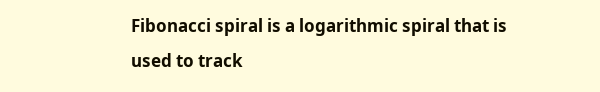Fibonacci spiral is a logarithmic spiral that is used to track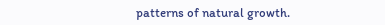patterns of natural growth.